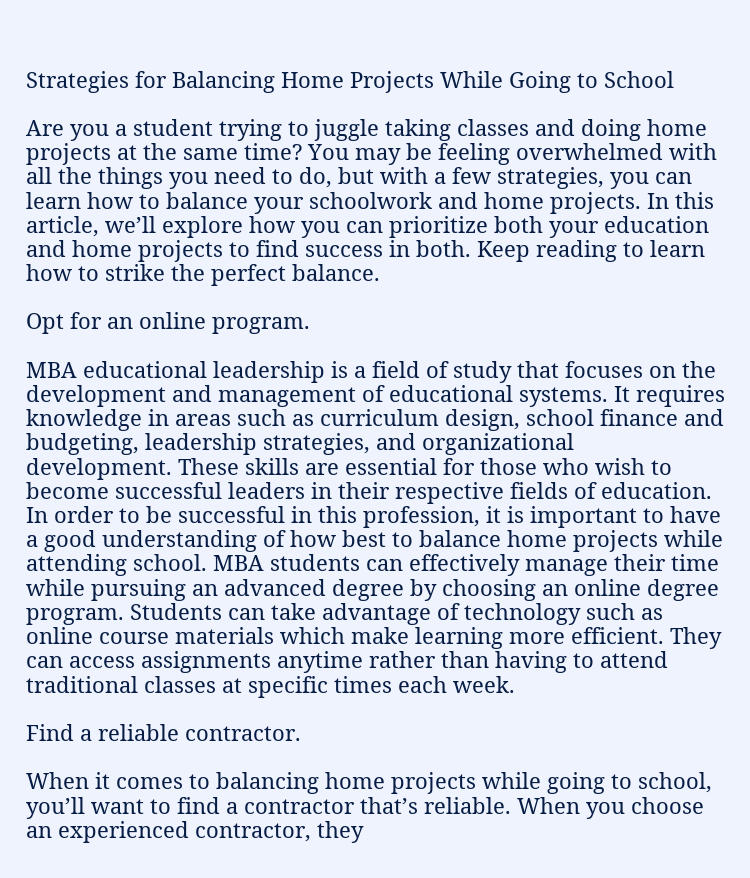Strategies for Balancing Home Projects While Going to School

Are you a student trying to juggle taking classes and doing home projects at the same time? You may be feeling overwhelmed with all the things you need to do, but with a few strategies, you can learn how to balance your schoolwork and home projects. In this article, we’ll explore how you can prioritize both your education and home projects to find success in both. Keep reading to learn how to strike the perfect balance.

Opt for an online program.

MBA educational leadership is a field of study that focuses on the development and management of educational systems. It requires knowledge in areas such as curriculum design, school finance and budgeting, leadership strategies, and organizational development. These skills are essential for those who wish to become successful leaders in their respective fields of education. In order to be successful in this profession, it is important to have a good understanding of how best to balance home projects while attending school. MBA students can effectively manage their time while pursuing an advanced degree by choosing an online degree program. Students can take advantage of technology such as online course materials which make learning more efficient. They can access assignments anytime rather than having to attend traditional classes at specific times each week.

Find a reliable contractor.

When it comes to balancing home projects while going to school, you’ll want to find a contractor that’s reliable. When you choose an experienced contractor, they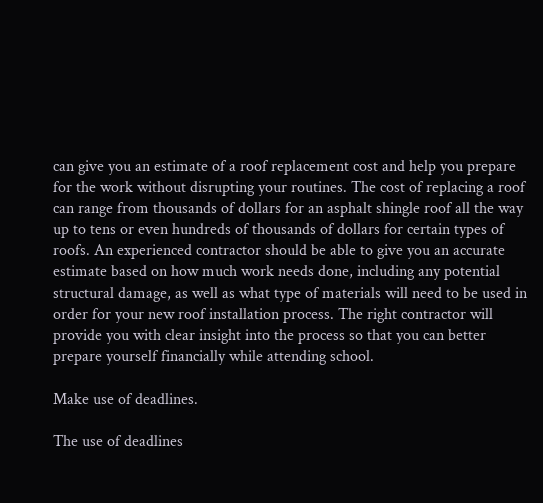can give you an estimate of a roof replacement cost and help you prepare for the work without disrupting your routines. The cost of replacing a roof can range from thousands of dollars for an asphalt shingle roof all the way up to tens or even hundreds of thousands of dollars for certain types of roofs. An experienced contractor should be able to give you an accurate estimate based on how much work needs done, including any potential structural damage, as well as what type of materials will need to be used in order for your new roof installation process. The right contractor will provide you with clear insight into the process so that you can better prepare yourself financially while attending school.

Make use of deadlines.

The use of deadlines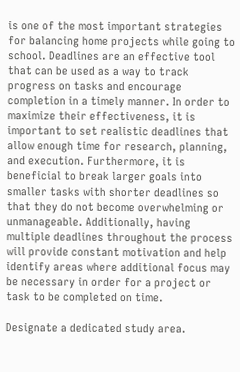is one of the most important strategies for balancing home projects while going to school. Deadlines are an effective tool that can be used as a way to track progress on tasks and encourage completion in a timely manner. In order to maximize their effectiveness, it is important to set realistic deadlines that allow enough time for research, planning, and execution. Furthermore, it is beneficial to break larger goals into smaller tasks with shorter deadlines so that they do not become overwhelming or unmanageable. Additionally, having multiple deadlines throughout the process will provide constant motivation and help identify areas where additional focus may be necessary in order for a project or task to be completed on time.

Designate a dedicated study area.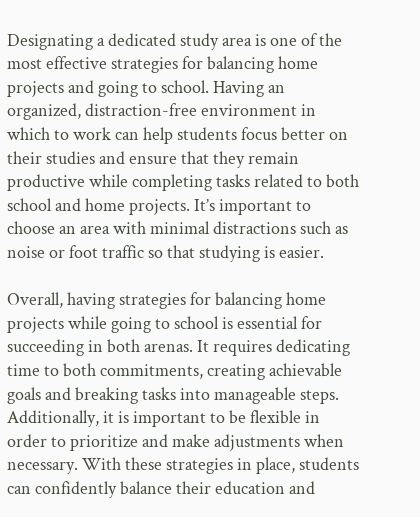Designating a dedicated study area is one of the most effective strategies for balancing home projects and going to school. Having an organized, distraction-free environment in which to work can help students focus better on their studies and ensure that they remain productive while completing tasks related to both school and home projects. It’s important to choose an area with minimal distractions such as noise or foot traffic so that studying is easier.

Overall, having strategies for balancing home projects while going to school is essential for succeeding in both arenas. It requires dedicating time to both commitments, creating achievable goals and breaking tasks into manageable steps. Additionally, it is important to be flexible in order to prioritize and make adjustments when necessary. With these strategies in place, students can confidently balance their education and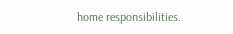home responsibilities.